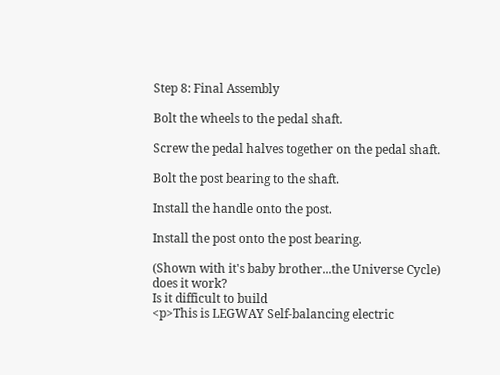Step 8: Final Assembly

Bolt the wheels to the pedal shaft.

Screw the pedal halves together on the pedal shaft.

Bolt the post bearing to the shaft.

Install the handle onto the post.

Install the post onto the post bearing.

(Shown with it's baby brother...the Universe Cycle)
does it work?
Is it difficult to build
<p>This is LEGWAY Self-balancing electric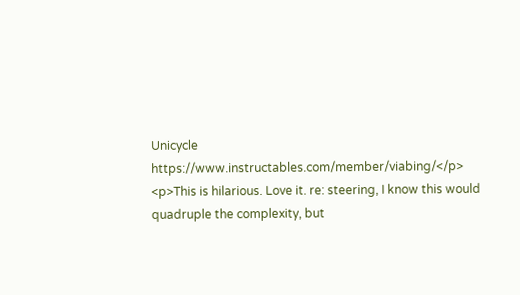Unicycle https://www.instructables.com/member/viabing/</p>
<p>This is hilarious. Love it. re: steering, I know this would quadruple the complexity, but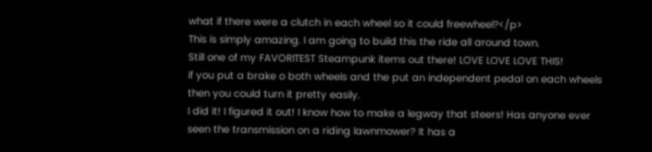what if there were a clutch in each wheel so it could freewheel?</p>
This is simply amazing. I am going to build this the ride all around town.
Still one of my FAVORITEST Steampunk items out there! LOVE LOVE LOVE THIS!
if you put a brake o both wheels and the put an independent pedal on each wheels then you could turn it pretty easily.
I did it! I figured it out! I know how to make a legway that steers! Has anyone ever seen the transmission on a riding lawnmower? It has a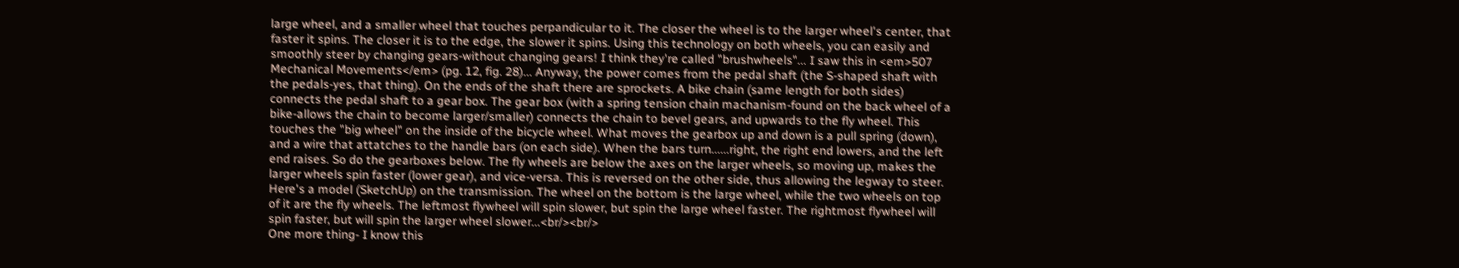large wheel, and a smaller wheel that touches perpandicular to it. The closer the wheel is to the larger wheel's center, that faster it spins. The closer it is to the edge, the slower it spins. Using this technology on both wheels, you can easily and smoothly steer by changing gears-without changing gears! I think they're called "brushwheels"... I saw this in <em>507 Mechanical Movements</em> (pg. 12, fig. 28)... Anyway, the power comes from the pedal shaft (the S-shaped shaft with the pedals-yes, that thing). On the ends of the shaft there are sprockets. A bike chain (same length for both sides) connects the pedal shaft to a gear box. The gear box (with a spring tension chain machanism-found on the back wheel of a bike-allows the chain to become larger/smaller) connects the chain to bevel gears, and upwards to the fly wheel. This touches the "big wheel" on the inside of the bicycle wheel. What moves the gearbox up and down is a pull spring (down), and a wire that attatches to the handle bars (on each side). When the bars turn......right, the right end lowers, and the left end raises. So do the gearboxes below. The fly wheels are below the axes on the larger wheels, so moving up, makes the larger wheels spin faster (lower gear), and vice-versa. This is reversed on the other side, thus allowing the legway to steer. Here's a model (SketchUp) on the transmission. The wheel on the bottom is the large wheel, while the two wheels on top of it are the fly wheels. The leftmost flywheel will spin slower, but spin the large wheel faster. The rightmost flywheel will spin faster, but will spin the larger wheel slower...<br/><br/>
One more thing- I know this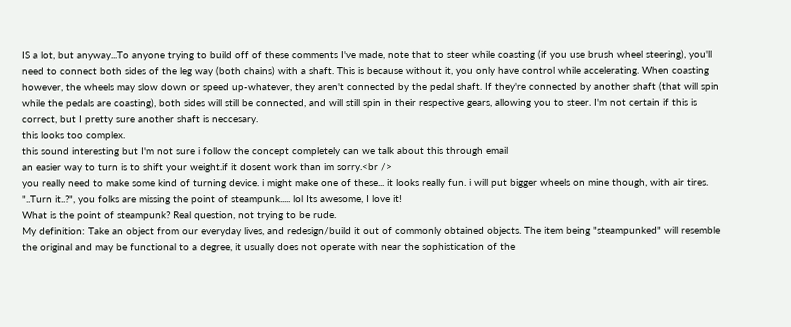IS a lot, but anyway...To anyone trying to build off of these comments I've made, note that to steer while coasting (if you use brush wheel steering), you'll need to connect both sides of the leg way (both chains) with a shaft. This is because without it, you only have control while accelerating. When coasting however, the wheels may slow down or speed up-whatever, they aren't connected by the pedal shaft. If they're connected by another shaft (that will spin while the pedals are coasting), both sides will still be connected, and will still spin in their respective gears, allowing you to steer. I'm not certain if this is correct, but I pretty sure another shaft is neccesary.
this looks too complex.
this sound interesting but I'm not sure i follow the concept completely can we talk about this through email
an easier way to turn is to shift your weight.if it dosent work than im sorry.<br />
you really need to make some kind of turning device. i might make one of these... it looks really fun. i will put bigger wheels on mine though, with air tires.
"..Turn it..?", you folks are missing the point of steampunk..... lol Its awesome, I love it!
What is the point of steampunk? Real question, not trying to be rude.
My definition: Take an object from our everyday lives, and redesign/build it out of commonly obtained objects. The item being "steampunked" will resemble the original and may be functional to a degree, it usually does not operate with near the sophistication of the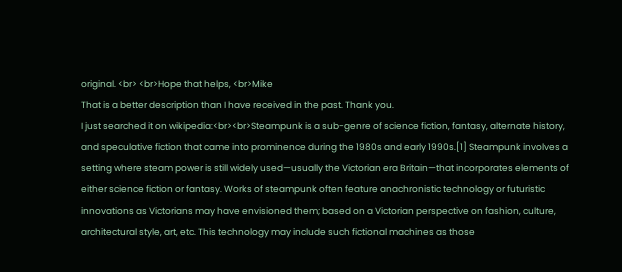original. <br> <br>Hope that helps, <br>Mike
That is a better description than I have received in the past. Thank you.
I just searched it on wikipedia:<br><br>Steampunk is a sub-genre of science fiction, fantasy, alternate history, and speculative fiction that came into prominence during the 1980s and early 1990s.[1] Steampunk involves a setting where steam power is still widely used—usually the Victorian era Britain—that incorporates elements of either science fiction or fantasy. Works of steampunk often feature anachronistic technology or futuristic innovations as Victorians may have envisioned them; based on a Victorian perspective on fashion, culture, architectural style, art, etc. This technology may include such fictional machines as those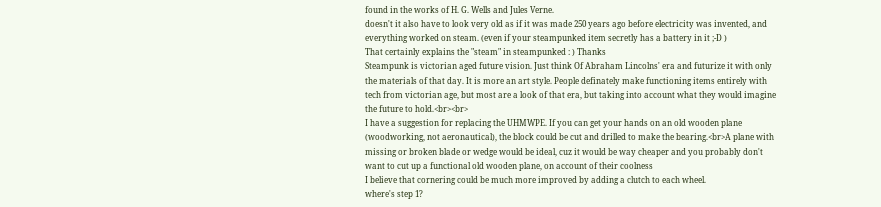found in the works of H. G. Wells and Jules Verne.
doesn't it also have to look very old as if it was made 250 years ago before electricity was invented, and everything worked on steam. (even if your steampunked item secretly has a battery in it ;-D )
That certainly explains the "steam" in steampunked : ) Thanks
Steampunk is victorian aged future vision. Just think Of Abraham Lincolns' era and futurize it with only the materials of that day. It is more an art style. People definately make functioning items entirely with tech from victorian age, but most are a look of that era, but taking into account what they would imagine the future to hold.<br><br>
I have a suggestion for replacing the UHMWPE. If you can get your hands on an old wooden plane (woodworking, not aeronautical), the block could be cut and drilled to make the bearing.<br>A plane with missing or broken blade or wedge would be ideal, cuz it would be way cheaper and you probably don't want to cut up a functional old wooden plane, on account of their coolness
I believe that cornering could be much more improved by adding a clutch to each wheel.
where's step 1?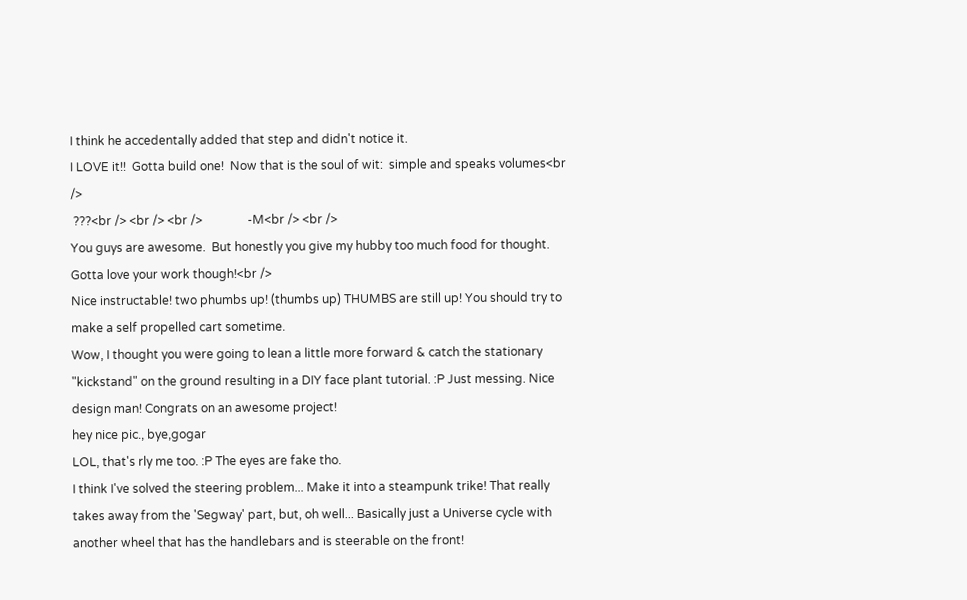I think he accedentally added that step and didn't notice it.
I LOVE it!!  Gotta build one!  Now that is the soul of wit:  simple and speaks volumes<br />
 ???<br /> <br /> <br />               -M<br /> <br />
You guys are awesome.  But honestly you give my hubby too much food for thought.  Gotta love your work though!<br />
Nice instructable! two phumbs up! (thumbs up) THUMBS are still up! You should try to make a self propelled cart sometime.
Wow, I thought you were going to lean a little more forward & catch the stationary "kickstand" on the ground resulting in a DIY face plant tutorial. :P Just messing. Nice design man! Congrats on an awesome project!
hey nice pic., bye,gogar
LOL, that's rly me too. :P The eyes are fake tho.
I think I've solved the steering problem... Make it into a steampunk trike! That really takes away from the 'Segway' part, but, oh well... Basically just a Universe cycle with another wheel that has the handlebars and is steerable on the front!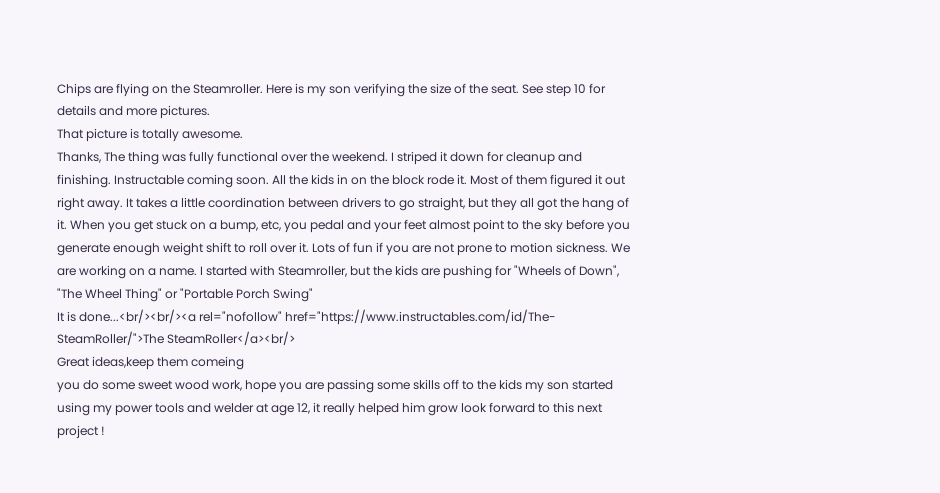Chips are flying on the Steamroller. Here is my son verifying the size of the seat. See step 10 for details and more pictures.
That picture is totally awesome.
Thanks, The thing was fully functional over the weekend. I striped it down for cleanup and finishing. Instructable coming soon. All the kids in on the block rode it. Most of them figured it out right away. It takes a little coordination between drivers to go straight, but they all got the hang of it. When you get stuck on a bump, etc, you pedal and your feet almost point to the sky before you generate enough weight shift to roll over it. Lots of fun if you are not prone to motion sickness. We are working on a name. I started with Steamroller, but the kids are pushing for "Wheels of Down", "The Wheel Thing" or "Portable Porch Swing"
It is done...<br/><br/><a rel="nofollow" href="https://www.instructables.com/id/The-SteamRoller/">The SteamRoller</a><br/>
Great ideas,keep them comeing
you do some sweet wood work, hope you are passing some skills off to the kids my son started using my power tools and welder at age 12, it really helped him grow look forward to this next project !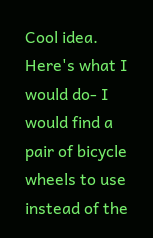Cool idea. Here's what I would do- I would find a pair of bicycle wheels to use instead of the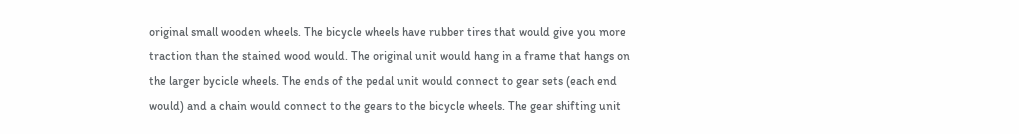original small wooden wheels. The bicycle wheels have rubber tires that would give you more traction than the stained wood would. The original unit would hang in a frame that hangs on the larger bycicle wheels. The ends of the pedal unit would connect to gear sets (each end would) and a chain would connect to the gears to the bicycle wheels. The gear shifting unit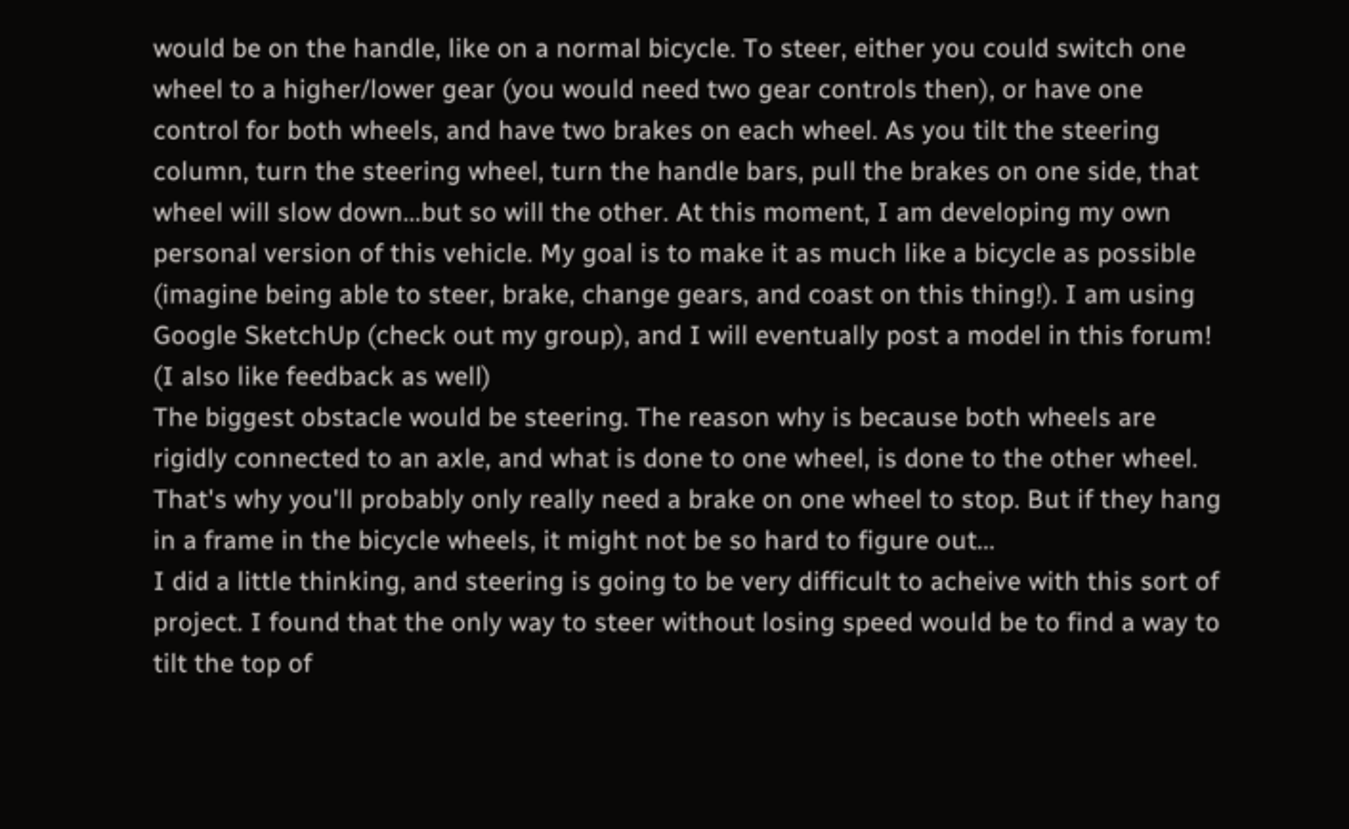would be on the handle, like on a normal bicycle. To steer, either you could switch one wheel to a higher/lower gear (you would need two gear controls then), or have one control for both wheels, and have two brakes on each wheel. As you tilt the steering column, turn the steering wheel, turn the handle bars, pull the brakes on one side, that wheel will slow down...but so will the other. At this moment, I am developing my own personal version of this vehicle. My goal is to make it as much like a bicycle as possible (imagine being able to steer, brake, change gears, and coast on this thing!). I am using Google SketchUp (check out my group), and I will eventually post a model in this forum! (I also like feedback as well)
The biggest obstacle would be steering. The reason why is because both wheels are rigidly connected to an axle, and what is done to one wheel, is done to the other wheel. That's why you'll probably only really need a brake on one wheel to stop. But if they hang in a frame in the bicycle wheels, it might not be so hard to figure out...
I did a little thinking, and steering is going to be very difficult to acheive with this sort of project. I found that the only way to steer without losing speed would be to find a way to tilt the top of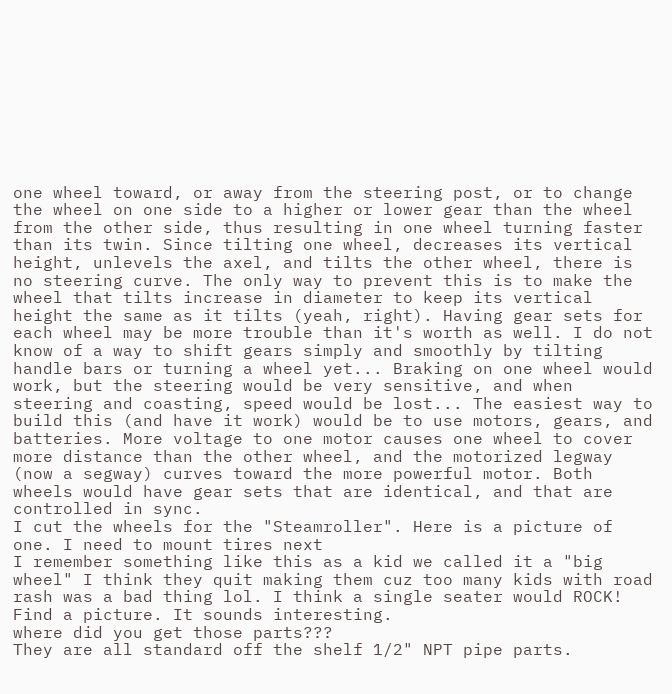one wheel toward, or away from the steering post, or to change the wheel on one side to a higher or lower gear than the wheel from the other side, thus resulting in one wheel turning faster than its twin. Since tilting one wheel, decreases its vertical height, unlevels the axel, and tilts the other wheel, there is no steering curve. The only way to prevent this is to make the wheel that tilts increase in diameter to keep its vertical height the same as it tilts (yeah, right). Having gear sets for each wheel may be more trouble than it's worth as well. I do not know of a way to shift gears simply and smoothly by tilting handle bars or turning a wheel yet... Braking on one wheel would work, but the steering would be very sensitive, and when steering and coasting, speed would be lost... The easiest way to build this (and have it work) would be to use motors, gears, and batteries. More voltage to one motor causes one wheel to cover more distance than the other wheel, and the motorized legway (now a segway) curves toward the more powerful motor. Both wheels would have gear sets that are identical, and that are controlled in sync.
I cut the wheels for the "Steamroller". Here is a picture of one. I need to mount tires next
I remember something like this as a kid we called it a "big wheel" I think they quit making them cuz too many kids with road rash was a bad thing lol. I think a single seater would ROCK!
Find a picture. It sounds interesting.
where did you get those parts???
They are all standard off the shelf 1/2" NPT pipe parts.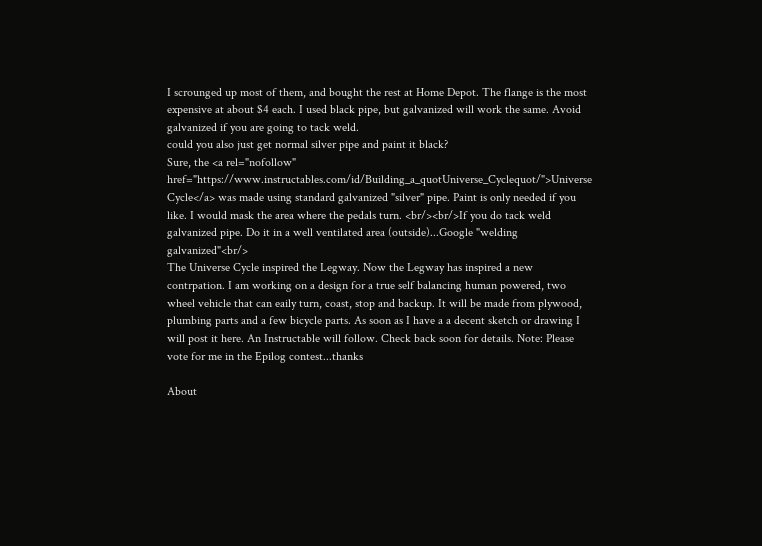I scrounged up most of them, and bought the rest at Home Depot. The flange is the most expensive at about $4 each. I used black pipe, but galvanized will work the same. Avoid galvanized if you are going to tack weld.
could you also just get normal silver pipe and paint it black?
Sure, the <a rel="nofollow" href="https://www.instructables.com/id/Building_a_quotUniverse_Cyclequot/">Universe Cycle</a> was made using standard galvanized "silver" pipe. Paint is only needed if you like. I would mask the area where the pedals turn. <br/><br/>If you do tack weld galvanized pipe. Do it in a well ventilated area (outside)...Google "welding galvanized"<br/>
The Universe Cycle inspired the Legway. Now the Legway has inspired a new contrpation. I am working on a design for a true self balancing human powered, two wheel vehicle that can eaily turn, coast, stop and backup. It will be made from plywood, plumbing parts and a few bicycle parts. As soon as I have a a decent sketch or drawing I will post it here. An Instructable will follow. Check back soon for details. Note: Please vote for me in the Epilog contest...thanks

About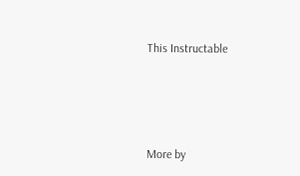This Instructable




More by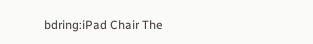bdring:iPad Chair The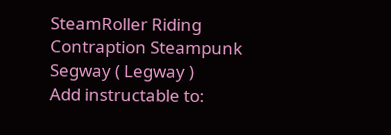SteamRoller Riding Contraption Steampunk Segway ( Legway )
Add instructable to: